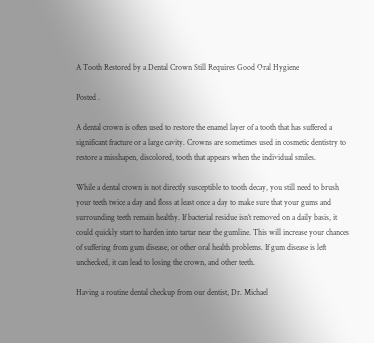A Tooth Restored by a Dental Crown Still Requires Good Oral Hygiene

Posted .

A dental crown is often used to restore the enamel layer of a tooth that has suffered a significant fracture or a large cavity. Crowns are sometimes used in cosmetic dentistry to restore a misshapen, discolored, tooth that appears when the individual smiles.

While a dental crown is not directly susceptible to tooth decay, you still need to brush your teeth twice a day and floss at least once a day to make sure that your gums and surrounding teeth remain healthy. If bacterial residue isn’t removed on a daily basis, it could quickly start to harden into tartar near the gumline. This will increase your chances of suffering from gum disease, or other oral health problems. If gum disease is left unchecked, it can lead to losing the crown, and other teeth.

Having a routine dental checkup from our dentist, Dr. Michael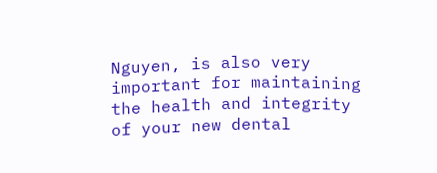Nguyen, is also very important for maintaining the health and integrity of your new dental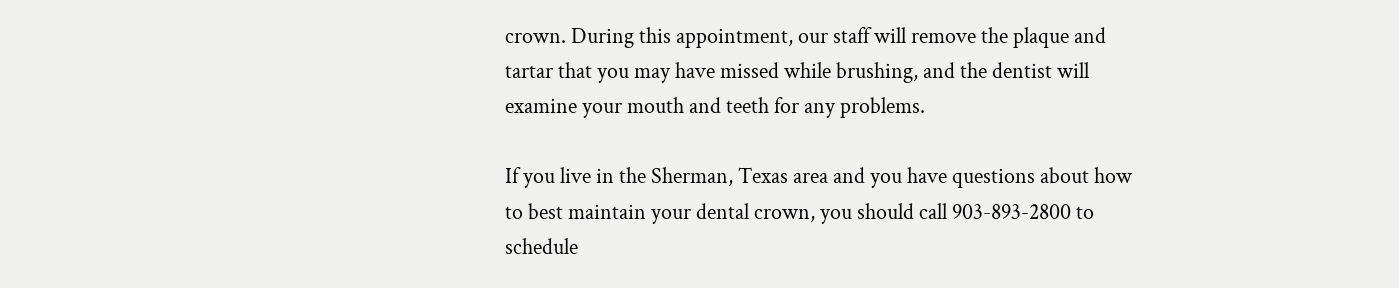crown. During this appointment, our staff will remove the plaque and tartar that you may have missed while brushing, and the dentist will examine your mouth and teeth for any problems.

If you live in the Sherman, Texas area and you have questions about how to best maintain your dental crown, you should call 903-893-2800 to schedule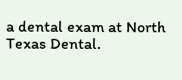a dental exam at North Texas Dental.